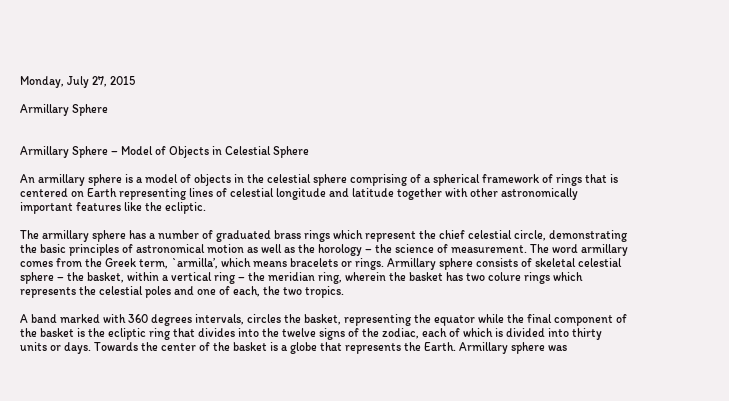Monday, July 27, 2015

Armillary Sphere


Armillary Sphere – Model of Objects in Celestial Sphere

An armillary sphere is a model of objects in the celestial sphere comprising of a spherical framework of rings that is centered on Earth representing lines of celestial longitude and latitude together with other astronomically important features like the ecliptic.

The armillary sphere has a number of graduated brass rings which represent the chief celestial circle, demonstrating the basic principles of astronomical motion as well as the horology – the science of measurement. The word armillary comes from the Greek term, `armilla’, which means bracelets or rings. Armillary sphere consists of skeletal celestial sphere – the basket, within a vertical ring – the meridian ring, wherein the basket has two colure rings which represents the celestial poles and one of each, the two tropics.

A band marked with 360 degrees intervals, circles the basket, representing the equator while the final component of the basket is the ecliptic ring that divides into the twelve signs of the zodiac, each of which is divided into thirty units or days. Towards the center of the basket is a globe that represents the Earth. Armillary sphere was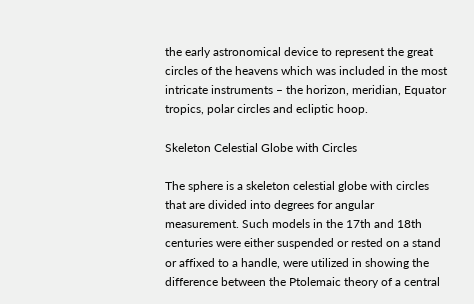the early astronomical device to represent the great circles of the heavens which was included in the most intricate instruments – the horizon, meridian, Equator tropics, polar circles and ecliptic hoop.

Skeleton Celestial Globe with Circles

The sphere is a skeleton celestial globe with circles that are divided into degrees for angular measurement. Such models in the 17th and 18th centuries were either suspended or rested on a stand or affixed to a handle, were utilized in showing the difference between the Ptolemaic theory of a central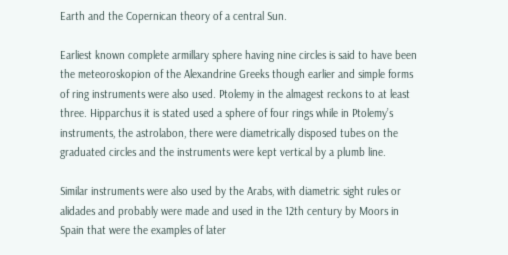Earth and the Copernican theory of a central Sun.

Earliest known complete armillary sphere having nine circles is said to have been the meteoroskopion of the Alexandrine Greeks though earlier and simple forms of ring instruments were also used. Ptolemy in the almagest reckons to at least three. Hipparchus it is stated used a sphere of four rings while in Ptolemy’s instruments, the astrolabon, there were diametrically disposed tubes on the graduated circles and the instruments were kept vertical by a plumb line.

Similar instruments were also used by the Arabs, with diametric sight rules or alidades and probably were made and used in the 12th century by Moors in Spain that were the examples of later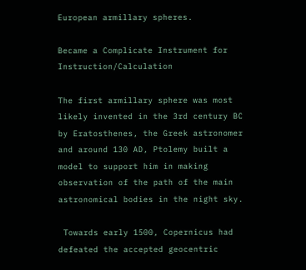European armillary spheres.

Became a Complicate Instrument for Instruction/Calculation

The first armillary sphere was most likely invented in the 3rd century BC by Eratosthenes, the Greek astronomer and around 130 AD, Ptolemy built a model to support him in making observation of the path of the main astronomical bodies in the night sky.

 Towards early 1500, Copernicus had defeated the accepted geocentric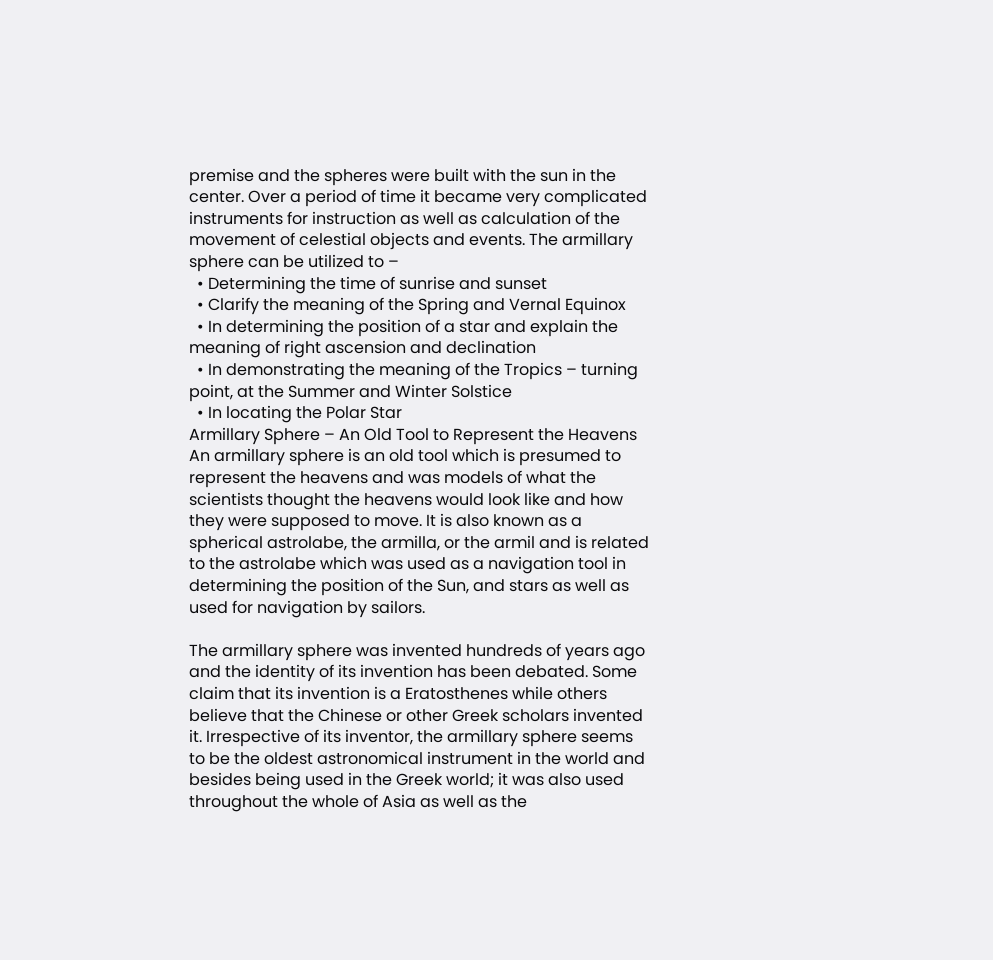premise and the spheres were built with the sun in the center. Over a period of time it became very complicated instruments for instruction as well as calculation of the movement of celestial objects and events. The armillary sphere can be utilized to –
  • Determining the time of sunrise and sunset
  • Clarify the meaning of the Spring and Vernal Equinox
  • In determining the position of a star and explain the meaning of right ascension and declination
  • In demonstrating the meaning of the Tropics – turning point, at the Summer and Winter Solstice
  • In locating the Polar Star
Armillary Sphere – An Old Tool to Represent the Heavens
An armillary sphere is an old tool which is presumed to represent the heavens and was models of what the scientists thought the heavens would look like and how they were supposed to move. It is also known as a spherical astrolabe, the armilla, or the armil and is related to the astrolabe which was used as a navigation tool in determining the position of the Sun, and stars as well as used for navigation by sailors.

The armillary sphere was invented hundreds of years ago and the identity of its invention has been debated. Some claim that its invention is a Eratosthenes while others believe that the Chinese or other Greek scholars invented it. Irrespective of its inventor, the armillary sphere seems to be the oldest astronomical instrument in the world and besides being used in the Greek world; it was also used throughout the whole of Asia as well as the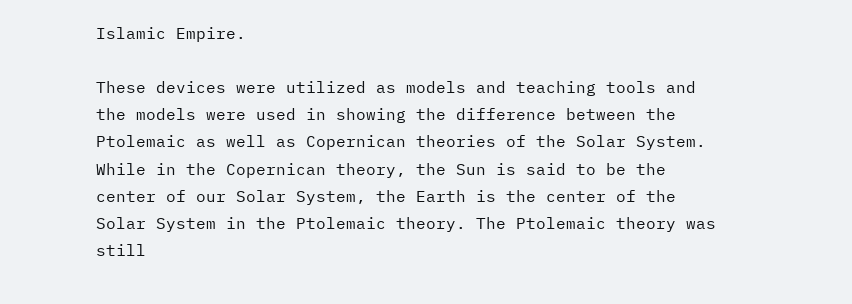Islamic Empire.

These devices were utilized as models and teaching tools and the models were used in showing the difference between the Ptolemaic as well as Copernican theories of the Solar System. While in the Copernican theory, the Sun is said to be the center of our Solar System, the Earth is the center of the Solar System in the Ptolemaic theory. The Ptolemaic theory was still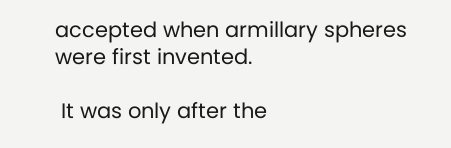accepted when armillary spheres were first invented.

 It was only after the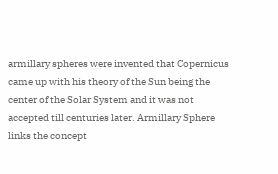armillary spheres were invented that Copernicus came up with his theory of the Sun being the center of the Solar System and it was not accepted till centuries later. Armillary Sphere links the concept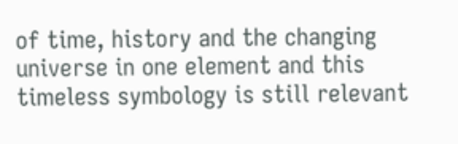of time, history and the changing universe in one element and this timeless symbology is still relevant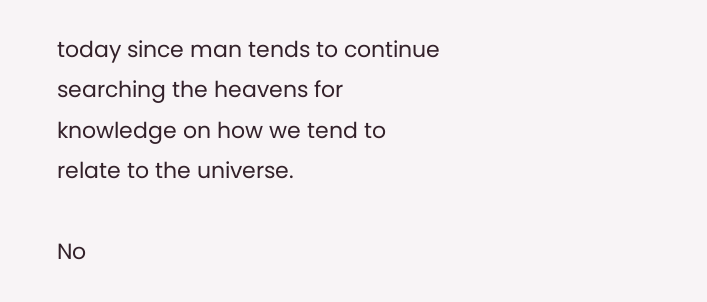today since man tends to continue searching the heavens for knowledge on how we tend to relate to the universe.

No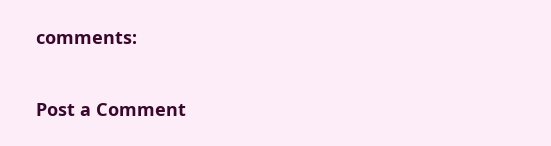comments:

Post a Comment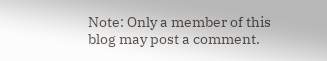Note: Only a member of this blog may post a comment.